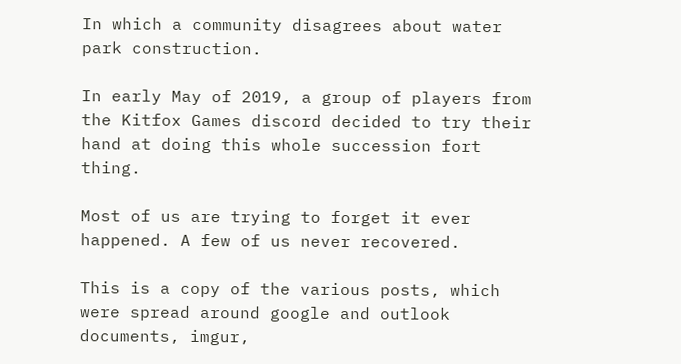In which a community disagrees about water park construction.

In early May of 2019, a group of players from the Kitfox Games discord decided to try their hand at doing this whole succession fort thing.

Most of us are trying to forget it ever happened. A few of us never recovered.

This is a copy of the various posts, which were spread around google and outlook documents, imgur,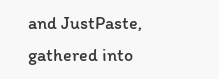and JustPaste, gathered into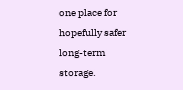one place for hopefully safer long-term storage.